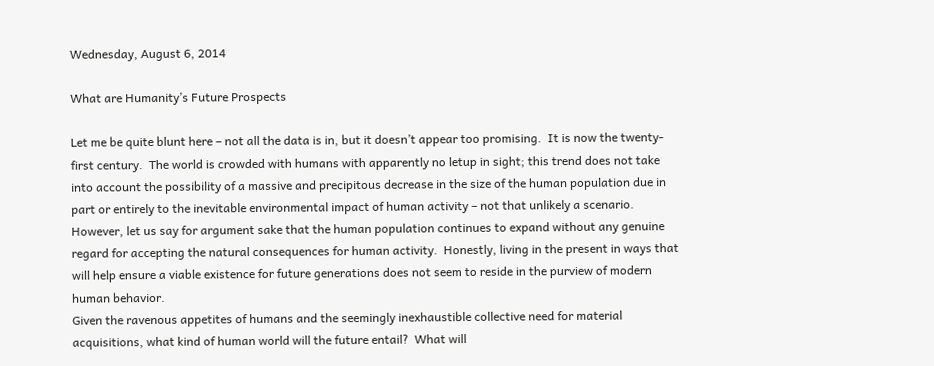Wednesday, August 6, 2014

What are Humanity’s Future Prospects

Let me be quite blunt here – not all the data is in, but it doesn’t appear too promising.  It is now the twenty-first century.  The world is crowded with humans with apparently no letup in sight; this trend does not take into account the possibility of a massive and precipitous decrease in the size of the human population due in part or entirely to the inevitable environmental impact of human activity – not that unlikely a scenario.
However, let us say for argument sake that the human population continues to expand without any genuine regard for accepting the natural consequences for human activity.  Honestly, living in the present in ways that will help ensure a viable existence for future generations does not seem to reside in the purview of modern human behavior.
Given the ravenous appetites of humans and the seemingly inexhaustible collective need for material acquisitions, what kind of human world will the future entail?  What will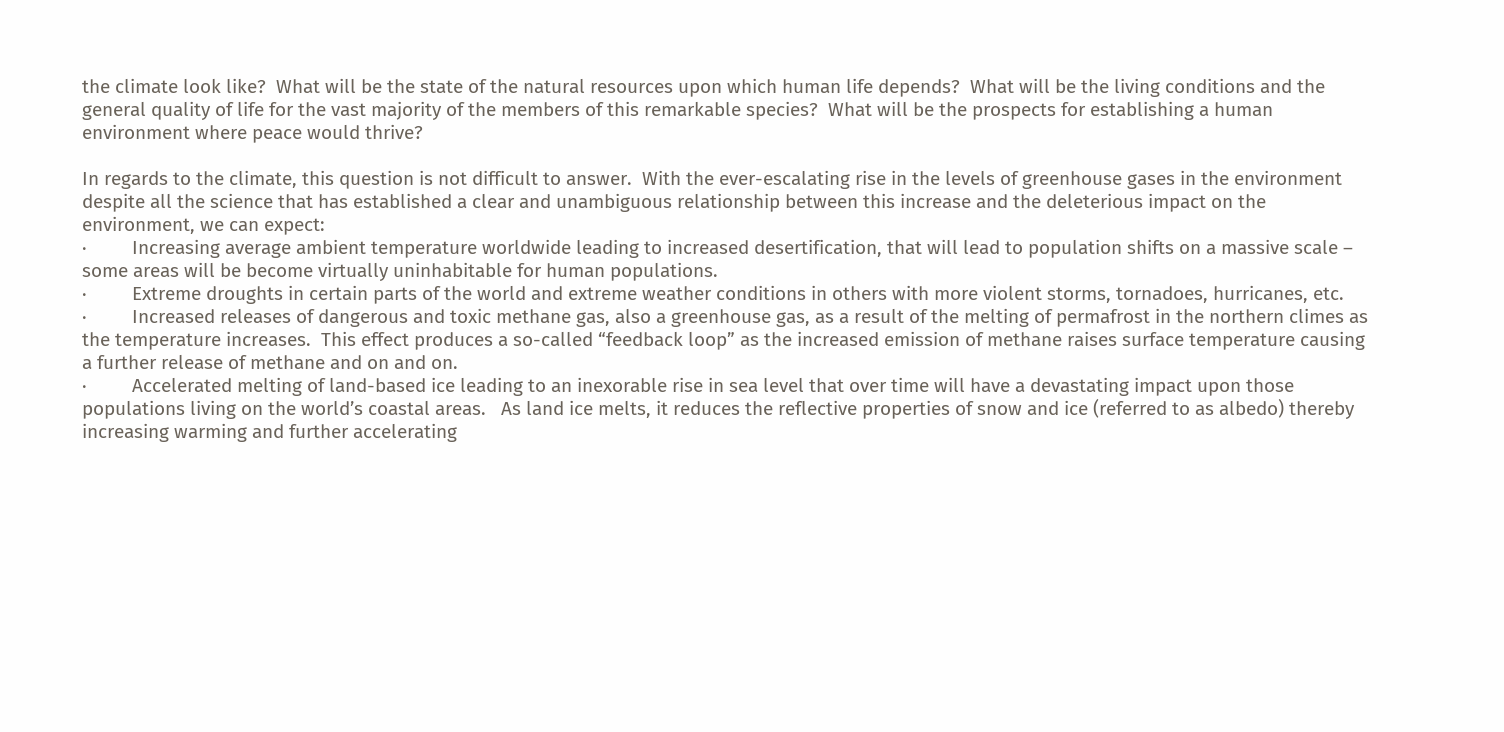the climate look like?  What will be the state of the natural resources upon which human life depends?  What will be the living conditions and the general quality of life for the vast majority of the members of this remarkable species?  What will be the prospects for establishing a human environment where peace would thrive?

In regards to the climate, this question is not difficult to answer.  With the ever-escalating rise in the levels of greenhouse gases in the environment despite all the science that has established a clear and unambiguous relationship between this increase and the deleterious impact on the environment, we can expect:
·         Increasing average ambient temperature worldwide leading to increased desertification, that will lead to population shifts on a massive scale – some areas will be become virtually uninhabitable for human populations.
·         Extreme droughts in certain parts of the world and extreme weather conditions in others with more violent storms, tornadoes, hurricanes, etc.
·         Increased releases of dangerous and toxic methane gas, also a greenhouse gas, as a result of the melting of permafrost in the northern climes as the temperature increases.  This effect produces a so-called “feedback loop” as the increased emission of methane raises surface temperature causing a further release of methane and on and on.
·         Accelerated melting of land-based ice leading to an inexorable rise in sea level that over time will have a devastating impact upon those populations living on the world’s coastal areas.   As land ice melts, it reduces the reflective properties of snow and ice (referred to as albedo) thereby increasing warming and further accelerating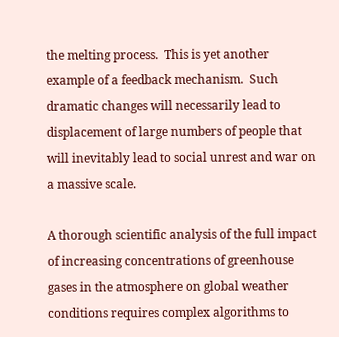the melting process.  This is yet another example of a feedback mechanism.  Such dramatic changes will necessarily lead to displacement of large numbers of people that will inevitably lead to social unrest and war on a massive scale.

A thorough scientific analysis of the full impact of increasing concentrations of greenhouse gases in the atmosphere on global weather conditions requires complex algorithms to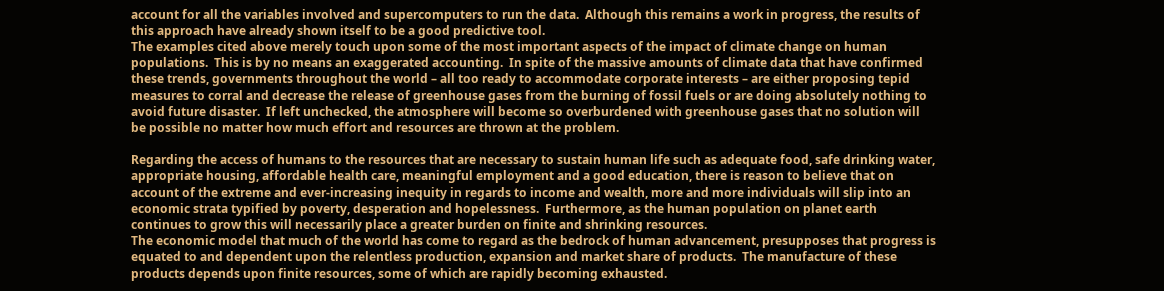account for all the variables involved and supercomputers to run the data.  Although this remains a work in progress, the results of this approach have already shown itself to be a good predictive tool.
The examples cited above merely touch upon some of the most important aspects of the impact of climate change on human populations.  This is by no means an exaggerated accounting.  In spite of the massive amounts of climate data that have confirmed these trends, governments throughout the world – all too ready to accommodate corporate interests – are either proposing tepid measures to corral and decrease the release of greenhouse gases from the burning of fossil fuels or are doing absolutely nothing to avoid future disaster.  If left unchecked, the atmosphere will become so overburdened with greenhouse gases that no solution will be possible no matter how much effort and resources are thrown at the problem.

Regarding the access of humans to the resources that are necessary to sustain human life such as adequate food, safe drinking water, appropriate housing, affordable health care, meaningful employment and a good education, there is reason to believe that on account of the extreme and ever-increasing inequity in regards to income and wealth, more and more individuals will slip into an economic strata typified by poverty, desperation and hopelessness.  Furthermore, as the human population on planet earth continues to grow this will necessarily place a greater burden on finite and shrinking resources.
The economic model that much of the world has come to regard as the bedrock of human advancement, presupposes that progress is equated to and dependent upon the relentless production, expansion and market share of products.  The manufacture of these products depends upon finite resources, some of which are rapidly becoming exhausted.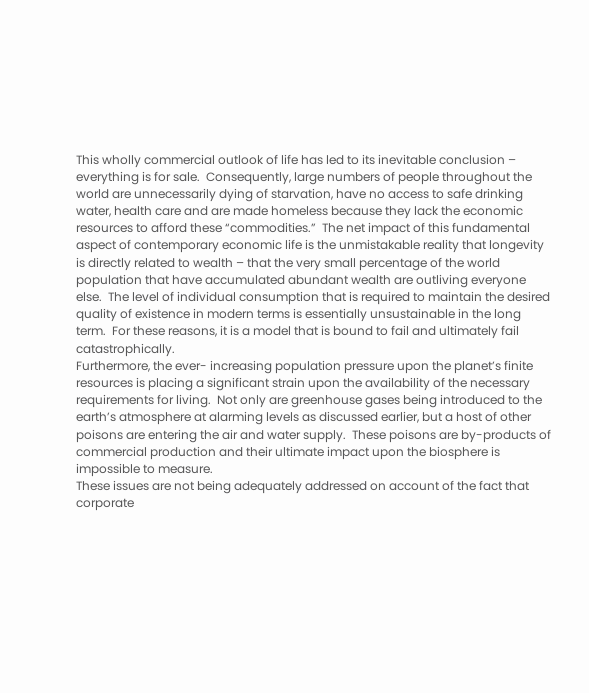This wholly commercial outlook of life has led to its inevitable conclusion – everything is for sale.  Consequently, large numbers of people throughout the world are unnecessarily dying of starvation, have no access to safe drinking water, health care and are made homeless because they lack the economic resources to afford these “commodities.”  The net impact of this fundamental aspect of contemporary economic life is the unmistakable reality that longevity is directly related to wealth – that the very small percentage of the world population that have accumulated abundant wealth are outliving everyone else.  The level of individual consumption that is required to maintain the desired quality of existence in modern terms is essentially unsustainable in the long term.  For these reasons, it is a model that is bound to fail and ultimately fail catastrophically.
Furthermore, the ever- increasing population pressure upon the planet’s finite resources is placing a significant strain upon the availability of the necessary requirements for living.  Not only are greenhouse gases being introduced to the earth’s atmosphere at alarming levels as discussed earlier, but a host of other poisons are entering the air and water supply.  These poisons are by-products of commercial production and their ultimate impact upon the biosphere is impossible to measure.
These issues are not being adequately addressed on account of the fact that corporate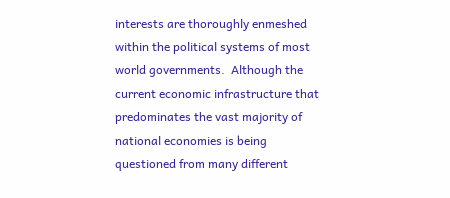interests are thoroughly enmeshed within the political systems of most world governments.  Although the current economic infrastructure that predominates the vast majority of national economies is being questioned from many different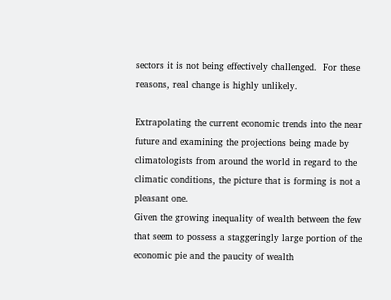sectors it is not being effectively challenged.  For these reasons, real change is highly unlikely.

Extrapolating the current economic trends into the near future and examining the projections being made by climatologists from around the world in regard to the climatic conditions, the picture that is forming is not a pleasant one.
Given the growing inequality of wealth between the few that seem to possess a staggeringly large portion of the economic pie and the paucity of wealth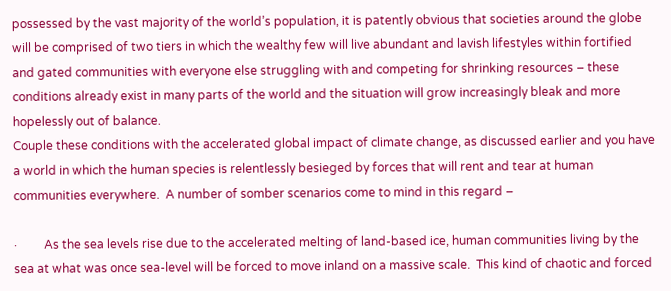possessed by the vast majority of the world’s population, it is patently obvious that societies around the globe will be comprised of two tiers in which the wealthy few will live abundant and lavish lifestyles within fortified and gated communities with everyone else struggling with and competing for shrinking resources – these conditions already exist in many parts of the world and the situation will grow increasingly bleak and more hopelessly out of balance.
Couple these conditions with the accelerated global impact of climate change, as discussed earlier and you have a world in which the human species is relentlessly besieged by forces that will rent and tear at human communities everywhere.  A number of somber scenarios come to mind in this regard –

·         As the sea levels rise due to the accelerated melting of land-based ice, human communities living by the sea at what was once sea-level will be forced to move inland on a massive scale.  This kind of chaotic and forced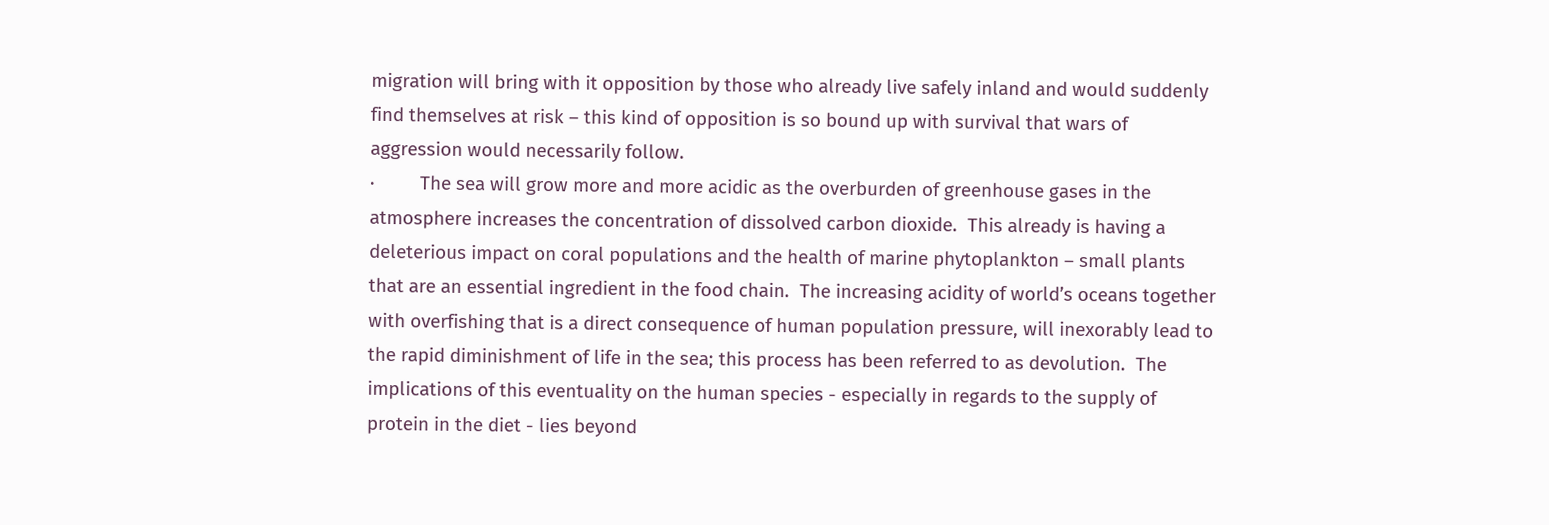migration will bring with it opposition by those who already live safely inland and would suddenly find themselves at risk – this kind of opposition is so bound up with survival that wars of aggression would necessarily follow.
·         The sea will grow more and more acidic as the overburden of greenhouse gases in the atmosphere increases the concentration of dissolved carbon dioxide.  This already is having a deleterious impact on coral populations and the health of marine phytoplankton – small plants that are an essential ingredient in the food chain.  The increasing acidity of world’s oceans together with overfishing that is a direct consequence of human population pressure, will inexorably lead to the rapid diminishment of life in the sea; this process has been referred to as devolution.  The implications of this eventuality on the human species - especially in regards to the supply of protein in the diet - lies beyond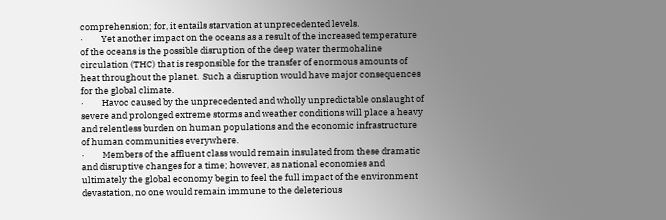comprehension; for, it entails starvation at unprecedented levels.
·         Yet another impact on the oceans as a result of the increased temperature of the oceans is the possible disruption of the deep water thermohaline circulation (THC) that is responsible for the transfer of enormous amounts of heat throughout the planet.  Such a disruption would have major consequences for the global climate.
·         Havoc caused by the unprecedented and wholly unpredictable onslaught of severe and prolonged extreme storms and weather conditions will place a heavy and relentless burden on human populations and the economic infrastructure of human communities everywhere.
·         Members of the affluent class would remain insulated from these dramatic and disruptive changes for a time; however, as national economies and ultimately the global economy begin to feel the full impact of the environment devastation, no one would remain immune to the deleterious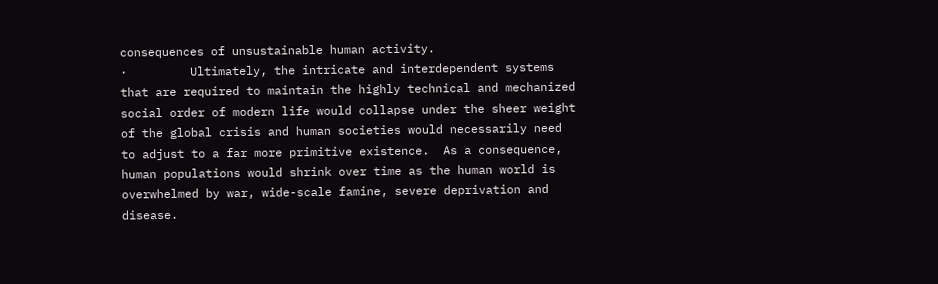consequences of unsustainable human activity.
·         Ultimately, the intricate and interdependent systems that are required to maintain the highly technical and mechanized social order of modern life would collapse under the sheer weight of the global crisis and human societies would necessarily need to adjust to a far more primitive existence.  As a consequence, human populations would shrink over time as the human world is overwhelmed by war, wide-scale famine, severe deprivation and disease.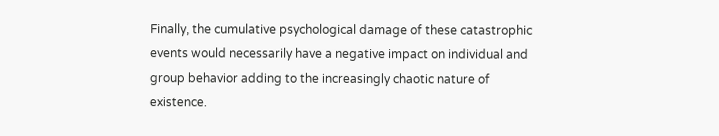Finally, the cumulative psychological damage of these catastrophic events would necessarily have a negative impact on individual and group behavior adding to the increasingly chaotic nature of existence.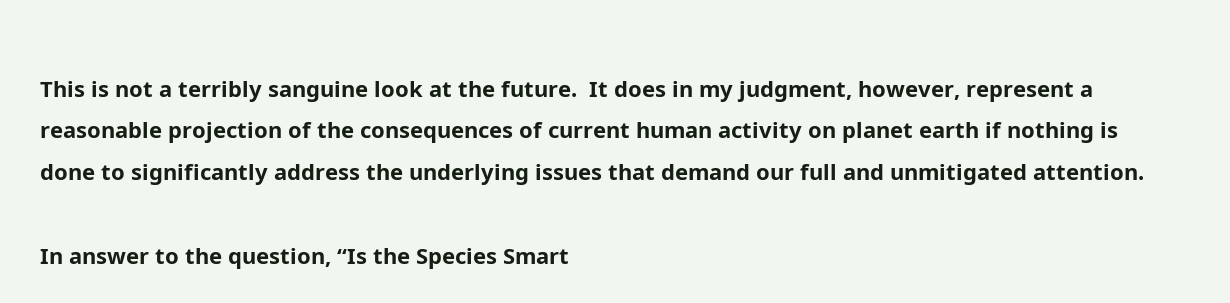This is not a terribly sanguine look at the future.  It does in my judgment, however, represent a reasonable projection of the consequences of current human activity on planet earth if nothing is done to significantly address the underlying issues that demand our full and unmitigated attention.

In answer to the question, “Is the Species Smart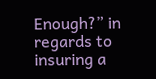Enough?” in regards to insuring a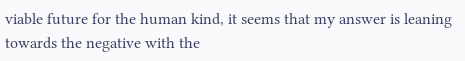viable future for the human kind, it seems that my answer is leaning towards the negative with the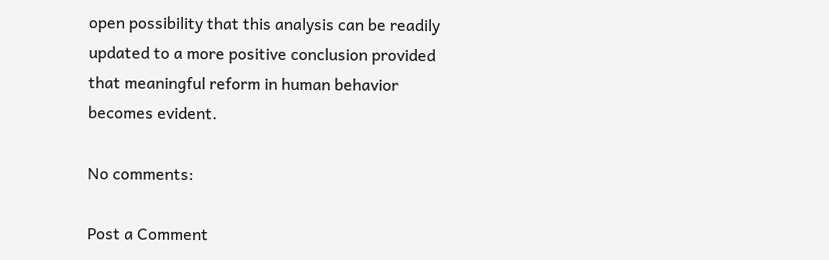open possibility that this analysis can be readily updated to a more positive conclusion provided that meaningful reform in human behavior becomes evident.

No comments:

Post a Comment